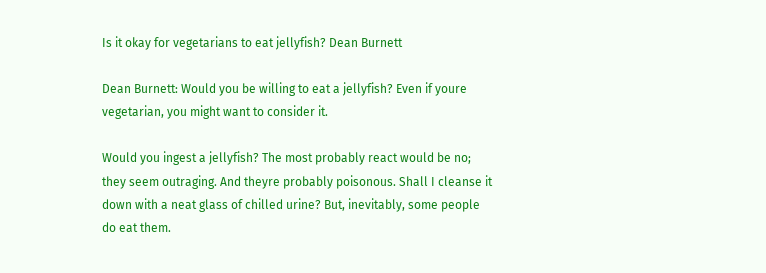Is it okay for vegetarians to eat jellyfish? Dean Burnett

Dean Burnett: Would you be willing to eat a jellyfish? Even if youre vegetarian, you might want to consider it.

Would you ingest a jellyfish? The most probably react would be no; they seem outraging. And theyre probably poisonous. Shall I cleanse it down with a neat glass of chilled urine? But, inevitably, some people do eat them.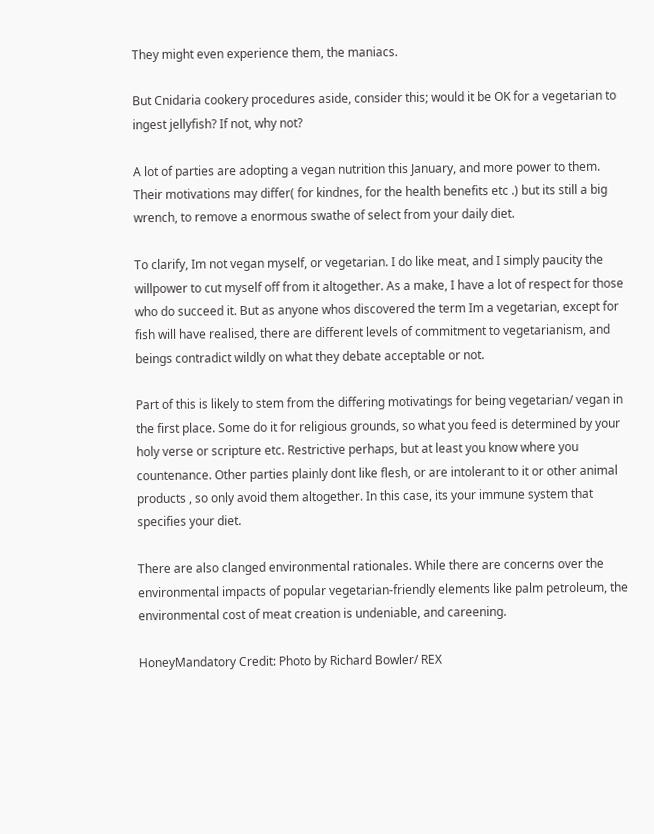They might even experience them, the maniacs.

But Cnidaria cookery procedures aside, consider this; would it be OK for a vegetarian to ingest jellyfish? If not, why not?

A lot of parties are adopting a vegan nutrition this January, and more power to them. Their motivations may differ( for kindnes, for the health benefits etc .) but its still a big wrench, to remove a enormous swathe of select from your daily diet.

To clarify, Im not vegan myself, or vegetarian. I do like meat, and I simply paucity the willpower to cut myself off from it altogether. As a make, I have a lot of respect for those who do succeed it. But as anyone whos discovered the term Im a vegetarian, except for fish will have realised, there are different levels of commitment to vegetarianism, and beings contradict wildly on what they debate acceptable or not.

Part of this is likely to stem from the differing motivatings for being vegetarian/ vegan in the first place. Some do it for religious grounds, so what you feed is determined by your holy verse or scripture etc. Restrictive perhaps, but at least you know where you countenance. Other parties plainly dont like flesh, or are intolerant to it or other animal products , so only avoid them altogether. In this case, its your immune system that specifies your diet.

There are also clanged environmental rationales. While there are concerns over the environmental impacts of popular vegetarian-friendly elements like palm petroleum, the environmental cost of meat creation is undeniable, and careening.

HoneyMandatory Credit: Photo by Richard Bowler/ REX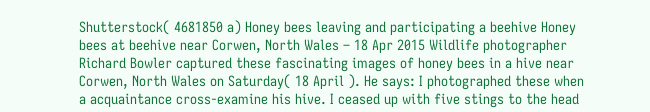Shutterstock( 4681850 a) Honey bees leaving and participating a beehive Honey bees at beehive near Corwen, North Wales – 18 Apr 2015 Wildlife photographer Richard Bowler captured these fascinating images of honey bees in a hive near Corwen, North Wales on Saturday( 18 April ). He says: I photographed these when a acquaintance cross-examine his hive. I ceased up with five stings to the head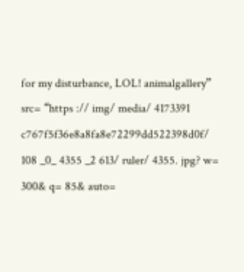for my disturbance, LOL! animalgallery” src= “https :// img/ media/ 4173391 c767f5f36e8a8fa8e72299dd522398d0f/ 108 _0_ 4355 _2 613/ ruler/ 4355. jpg? w= 300& q= 85& auto=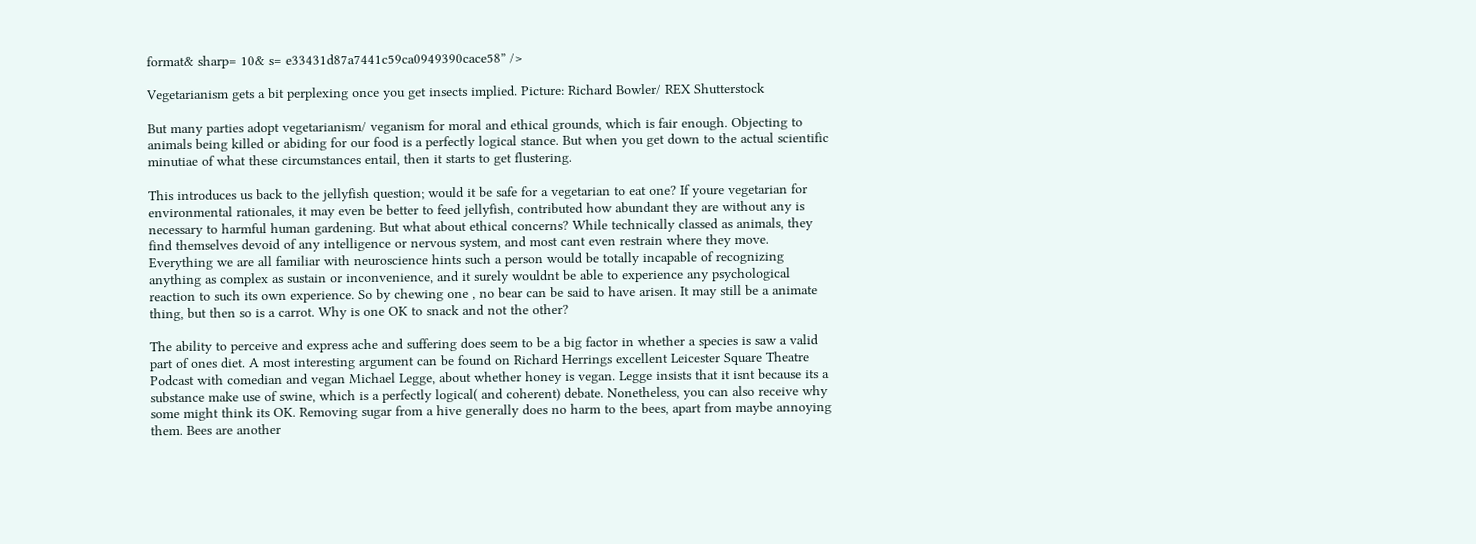format& sharp= 10& s= e33431d87a7441c59ca0949390cace58” />

Vegetarianism gets a bit perplexing once you get insects implied. Picture: Richard Bowler/ REX Shutterstock

But many parties adopt vegetarianism/ veganism for moral and ethical grounds, which is fair enough. Objecting to animals being killed or abiding for our food is a perfectly logical stance. But when you get down to the actual scientific minutiae of what these circumstances entail, then it starts to get flustering.

This introduces us back to the jellyfish question; would it be safe for a vegetarian to eat one? If youre vegetarian for environmental rationales, it may even be better to feed jellyfish, contributed how abundant they are without any is necessary to harmful human gardening. But what about ethical concerns? While technically classed as animals, they find themselves devoid of any intelligence or nervous system, and most cant even restrain where they move. Everything we are all familiar with neuroscience hints such a person would be totally incapable of recognizing anything as complex as sustain or inconvenience, and it surely wouldnt be able to experience any psychological reaction to such its own experience. So by chewing one , no bear can be said to have arisen. It may still be a animate thing, but then so is a carrot. Why is one OK to snack and not the other?

The ability to perceive and express ache and suffering does seem to be a big factor in whether a species is saw a valid part of ones diet. A most interesting argument can be found on Richard Herrings excellent Leicester Square Theatre Podcast with comedian and vegan Michael Legge, about whether honey is vegan. Legge insists that it isnt because its a substance make use of swine, which is a perfectly logical( and coherent) debate. Nonetheless, you can also receive why some might think its OK. Removing sugar from a hive generally does no harm to the bees, apart from maybe annoying them. Bees are another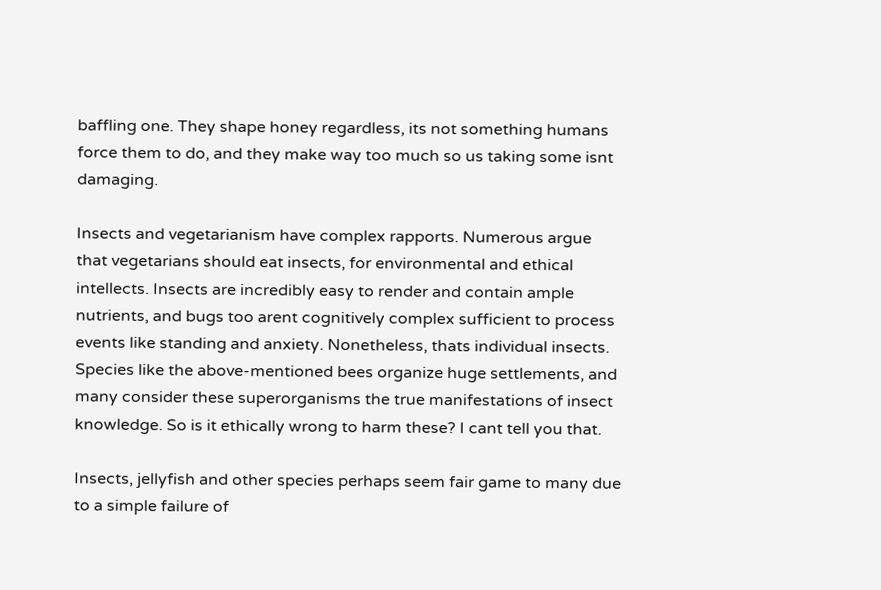baffling one. They shape honey regardless, its not something humans force them to do, and they make way too much so us taking some isnt damaging.

Insects and vegetarianism have complex rapports. Numerous argue that vegetarians should eat insects, for environmental and ethical intellects. Insects are incredibly easy to render and contain ample nutrients, and bugs too arent cognitively complex sufficient to process events like standing and anxiety. Nonetheless, thats individual insects. Species like the above-mentioned bees organize huge settlements, and many consider these superorganisms the true manifestations of insect knowledge. So is it ethically wrong to harm these? I cant tell you that.

Insects, jellyfish and other species perhaps seem fair game to many due to a simple failure of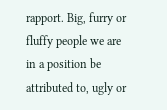rapport. Big, furry or fluffy people we are in a position be attributed to, ugly or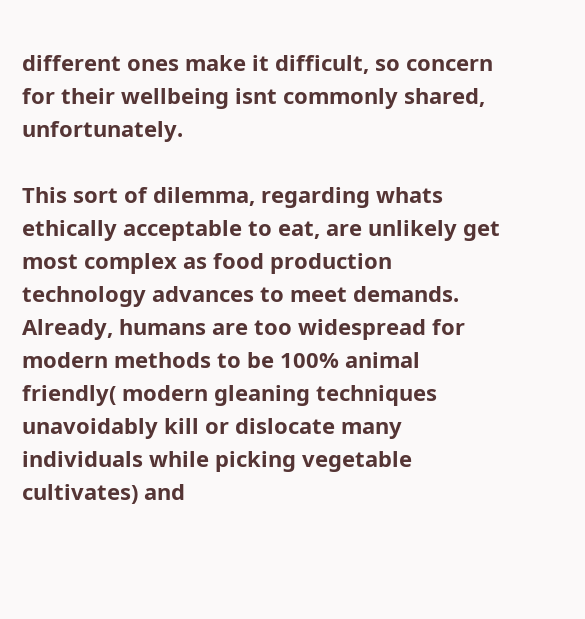different ones make it difficult, so concern for their wellbeing isnt commonly shared, unfortunately.

This sort of dilemma, regarding whats ethically acceptable to eat, are unlikely get most complex as food production technology advances to meet demands. Already, humans are too widespread for modern methods to be 100% animal friendly( modern gleaning techniques unavoidably kill or dislocate many individuals while picking vegetable cultivates) and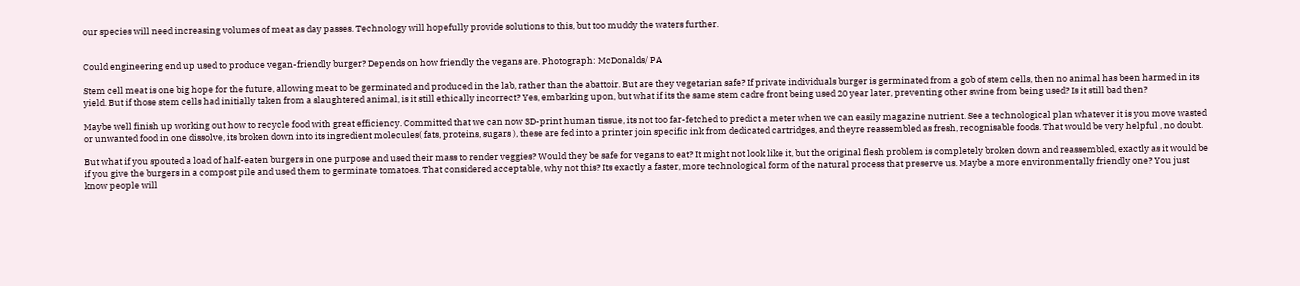our species will need increasing volumes of meat as day passes. Technology will hopefully provide solutions to this, but too muddy the waters further.


Could engineering end up used to produce vegan-friendly burger? Depends on how friendly the vegans are. Photograph: McDonalds/ PA

Stem cell meat is one big hope for the future, allowing meat to be germinated and produced in the lab, rather than the abattoir. But are they vegetarian safe? If private individuals burger is germinated from a gob of stem cells, then no animal has been harmed in its yield. But if those stem cells had initially taken from a slaughtered animal, is it still ethically incorrect? Yes, embarking upon, but what if its the same stem cadre front being used 20 year later, preventing other swine from being used? Is it still bad then?

Maybe well finish up working out how to recycle food with great efficiency. Committed that we can now 3D-print human tissue, its not too far-fetched to predict a meter when we can easily magazine nutrient. See a technological plan whatever it is you move wasted or unwanted food in one dissolve, its broken down into its ingredient molecules( fats, proteins, sugars ), these are fed into a printer join specific ink from dedicated cartridges, and theyre reassembled as fresh, recognisable foods. That would be very helpful , no doubt.

But what if you spouted a load of half-eaten burgers in one purpose and used their mass to render veggies? Would they be safe for vegans to eat? It might not look like it, but the original flesh problem is completely broken down and reassembled, exactly as it would be if you give the burgers in a compost pile and used them to germinate tomatoes. That considered acceptable, why not this? Its exactly a faster, more technological form of the natural process that preserve us. Maybe a more environmentally friendly one? You just know people will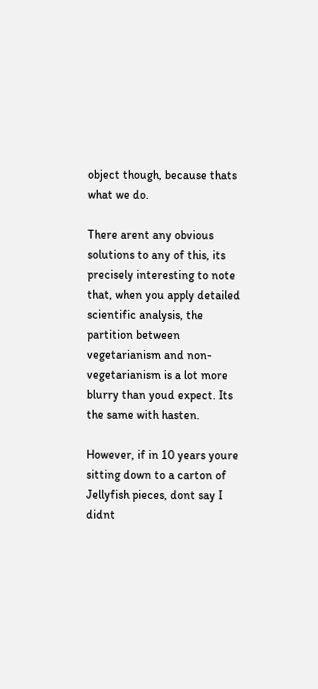object though, because thats what we do.

There arent any obvious solutions to any of this, its precisely interesting to note that, when you apply detailed scientific analysis, the partition between vegetarianism and non-vegetarianism is a lot more blurry than youd expect. Its the same with hasten.

However, if in 10 years youre sitting down to a carton of Jellyfish pieces, dont say I didnt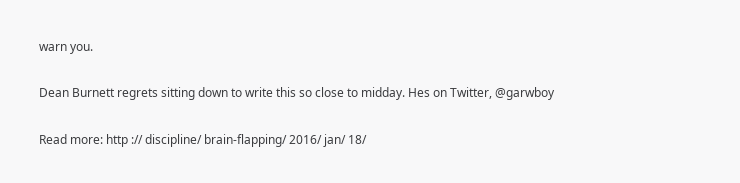warn you.

Dean Burnett regrets sitting down to write this so close to midday. Hes on Twitter, @garwboy

Read more: http :// discipline/ brain-flapping/ 2016/ jan/ 18/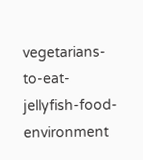vegetarians-to-eat-jellyfish-food-environment